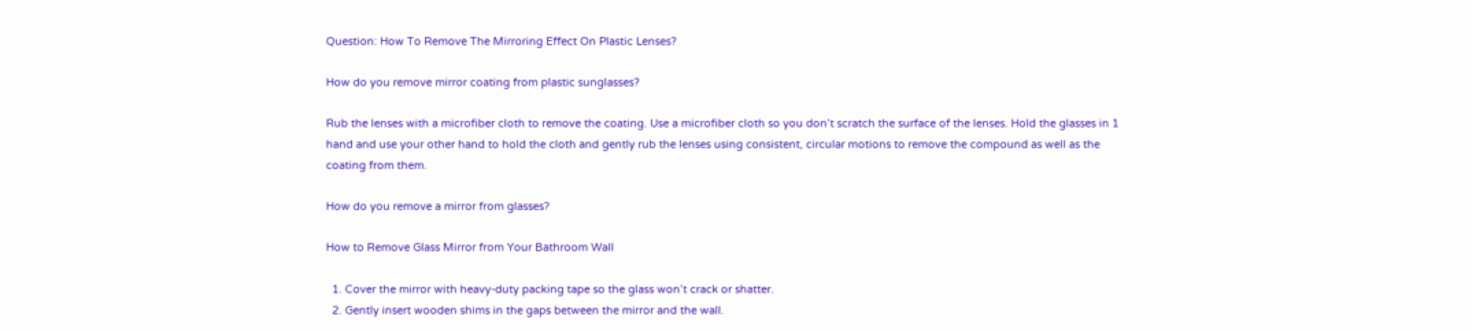Question: How To Remove The Mirroring Effect On Plastic Lenses?

How do you remove mirror coating from plastic sunglasses?

Rub the lenses with a microfiber cloth to remove the coating. Use a microfiber cloth so you don’t scratch the surface of the lenses. Hold the glasses in 1 hand and use your other hand to hold the cloth and gently rub the lenses using consistent, circular motions to remove the compound as well as the coating from them.

How do you remove a mirror from glasses?

How to Remove Glass Mirror from Your Bathroom Wall

  1. Cover the mirror with heavy-duty packing tape so the glass won’t crack or shatter.
  2. Gently insert wooden shims in the gaps between the mirror and the wall.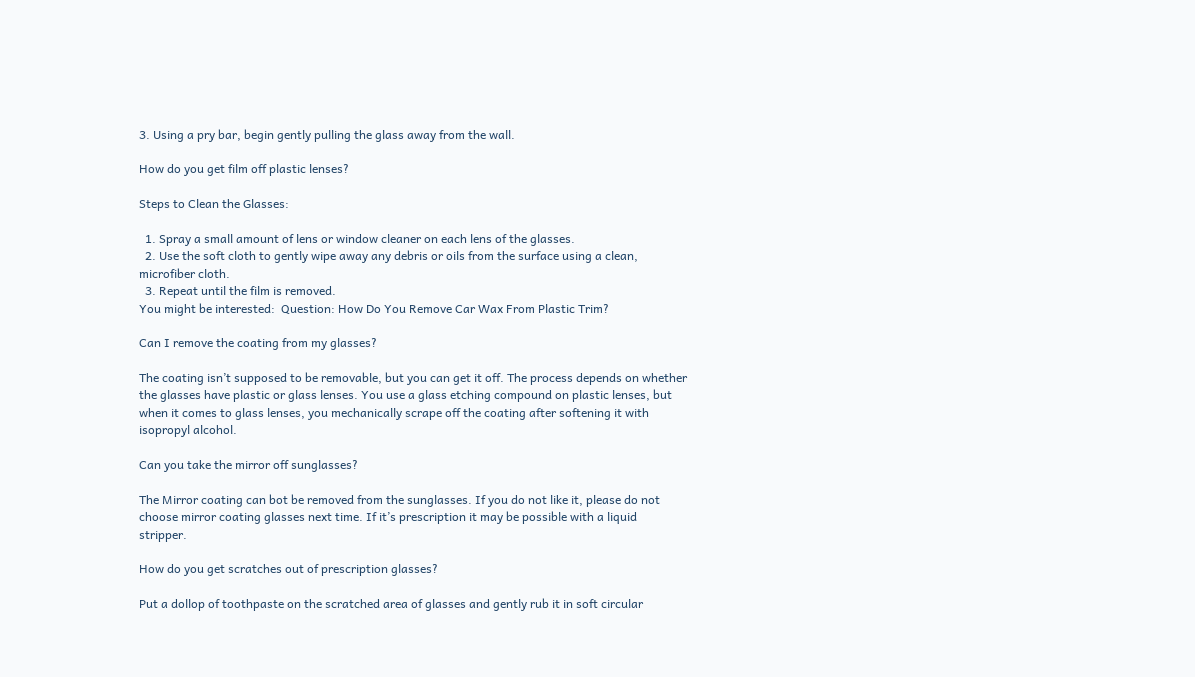3. Using a pry bar, begin gently pulling the glass away from the wall.

How do you get film off plastic lenses?

Steps to Clean the Glasses:

  1. Spray a small amount of lens or window cleaner on each lens of the glasses.
  2. Use the soft cloth to gently wipe away any debris or oils from the surface using a clean, microfiber cloth.
  3. Repeat until the film is removed.
You might be interested:  Question: How Do You Remove Car Wax From Plastic Trim?

Can I remove the coating from my glasses?

The coating isn’t supposed to be removable, but you can get it off. The process depends on whether the glasses have plastic or glass lenses. You use a glass etching compound on plastic lenses, but when it comes to glass lenses, you mechanically scrape off the coating after softening it with isopropyl alcohol.

Can you take the mirror off sunglasses?

The Mirror coating can bot be removed from the sunglasses. If you do not like it, please do not choose mirror coating glasses next time. If it’s prescription it may be possible with a liquid stripper.

How do you get scratches out of prescription glasses?

Put a dollop of toothpaste on the scratched area of glasses and gently rub it in soft circular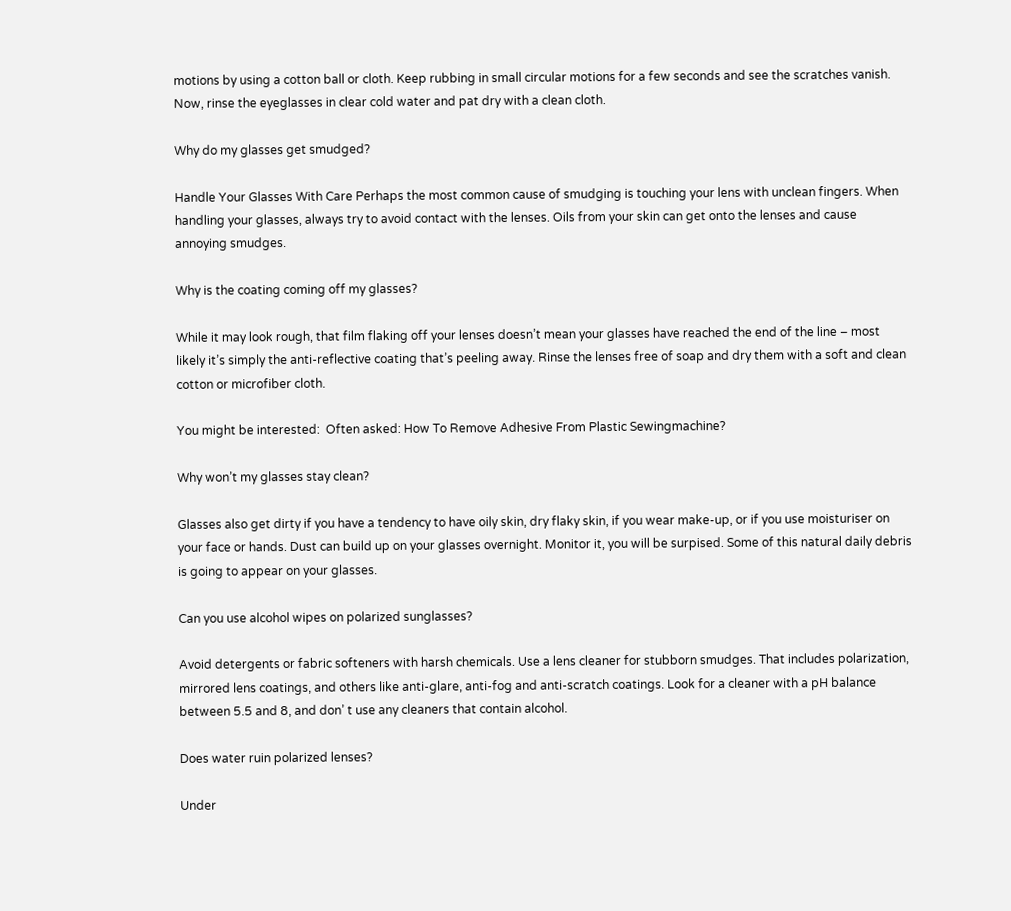motions by using a cotton ball or cloth. Keep rubbing in small circular motions for a few seconds and see the scratches vanish. Now, rinse the eyeglasses in clear cold water and pat dry with a clean cloth.

Why do my glasses get smudged?

Handle Your Glasses With Care Perhaps the most common cause of smudging is touching your lens with unclean fingers. When handling your glasses, always try to avoid contact with the lenses. Oils from your skin can get onto the lenses and cause annoying smudges.

Why is the coating coming off my glasses?

While it may look rough, that film flaking off your lenses doesn’t mean your glasses have reached the end of the line – most likely it’s simply the anti-reflective coating that’s peeling away. Rinse the lenses free of soap and dry them with a soft and clean cotton or microfiber cloth.

You might be interested:  Often asked: How To Remove Adhesive From Plastic Sewingmachine?

Why won’t my glasses stay clean?

Glasses also get dirty if you have a tendency to have oily skin, dry flaky skin, if you wear make-up, or if you use moisturiser on your face or hands. Dust can build up on your glasses overnight. Monitor it, you will be surpised. Some of this natural daily debris is going to appear on your glasses.

Can you use alcohol wipes on polarized sunglasses?

Avoid detergents or fabric softeners with harsh chemicals. Use a lens cleaner for stubborn smudges. That includes polarization, mirrored lens coatings, and others like anti-glare, anti-fog and anti-scratch coatings. Look for a cleaner with a pH balance between 5.5 and 8, and don’ t use any cleaners that contain alcohol.

Does water ruin polarized lenses?

Under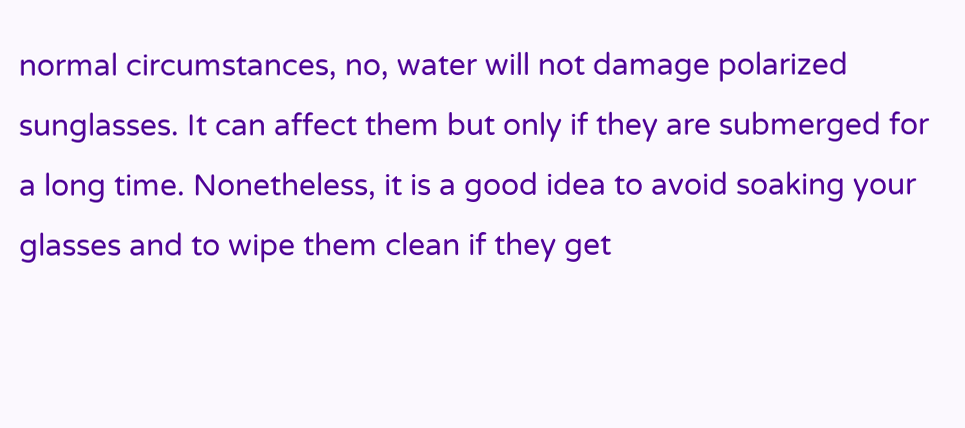normal circumstances, no, water will not damage polarized sunglasses. It can affect them but only if they are submerged for a long time. Nonetheless, it is a good idea to avoid soaking your glasses and to wipe them clean if they get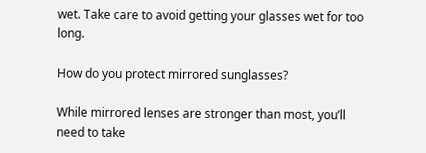wet. Take care to avoid getting your glasses wet for too long.

How do you protect mirrored sunglasses?

While mirrored lenses are stronger than most, you’ll need to take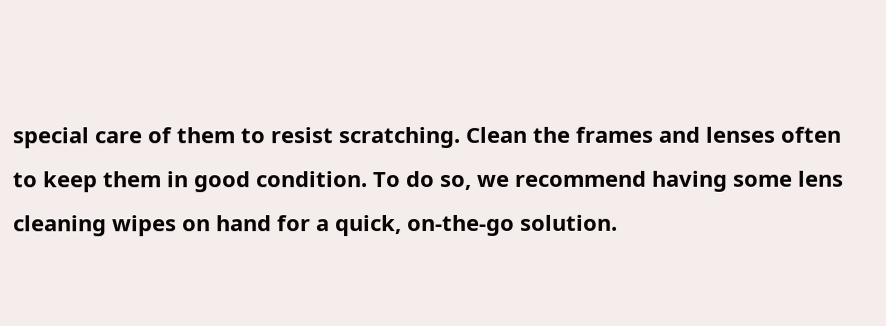special care of them to resist scratching. Clean the frames and lenses often to keep them in good condition. To do so, we recommend having some lens cleaning wipes on hand for a quick, on-the-go solution.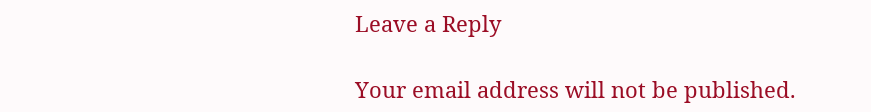Leave a Reply

Your email address will not be published.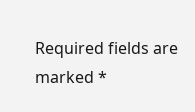Required fields are marked *